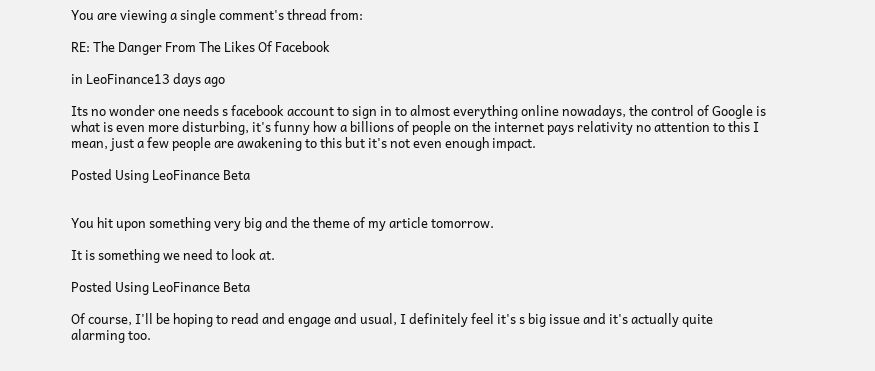You are viewing a single comment's thread from:

RE: The Danger From The Likes Of Facebook

in LeoFinance13 days ago

Its no wonder one needs s facebook account to sign in to almost everything online nowadays, the control of Google is what is even more disturbing, it's funny how a billions of people on the internet pays relativity no attention to this I mean, just a few people are awakening to this but it's not even enough impact.

Posted Using LeoFinance Beta


You hit upon something very big and the theme of my article tomorrow.

It is something we need to look at.

Posted Using LeoFinance Beta

Of course, I'll be hoping to read and engage and usual, I definitely feel it's s big issue and it's actually quite alarming too.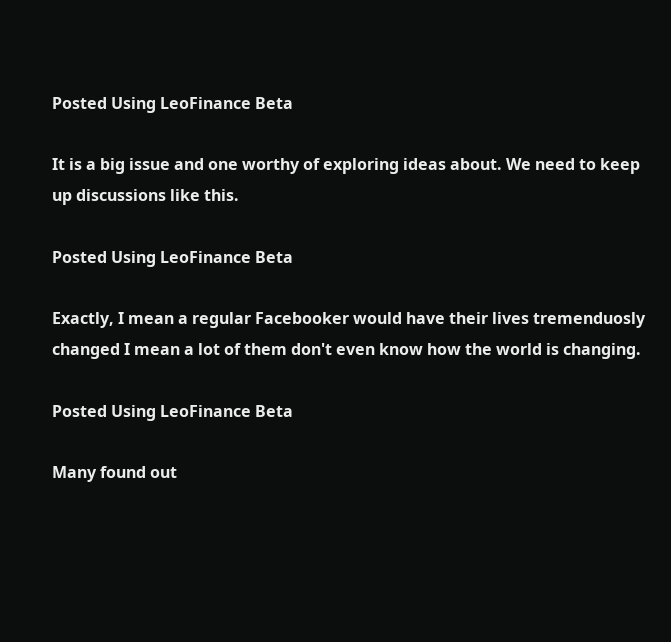Posted Using LeoFinance Beta

It is a big issue and one worthy of exploring ideas about. We need to keep up discussions like this.

Posted Using LeoFinance Beta

Exactly, I mean a regular Facebooker would have their lives tremenduosly changed I mean a lot of them don't even know how the world is changing.

Posted Using LeoFinance Beta

Many found out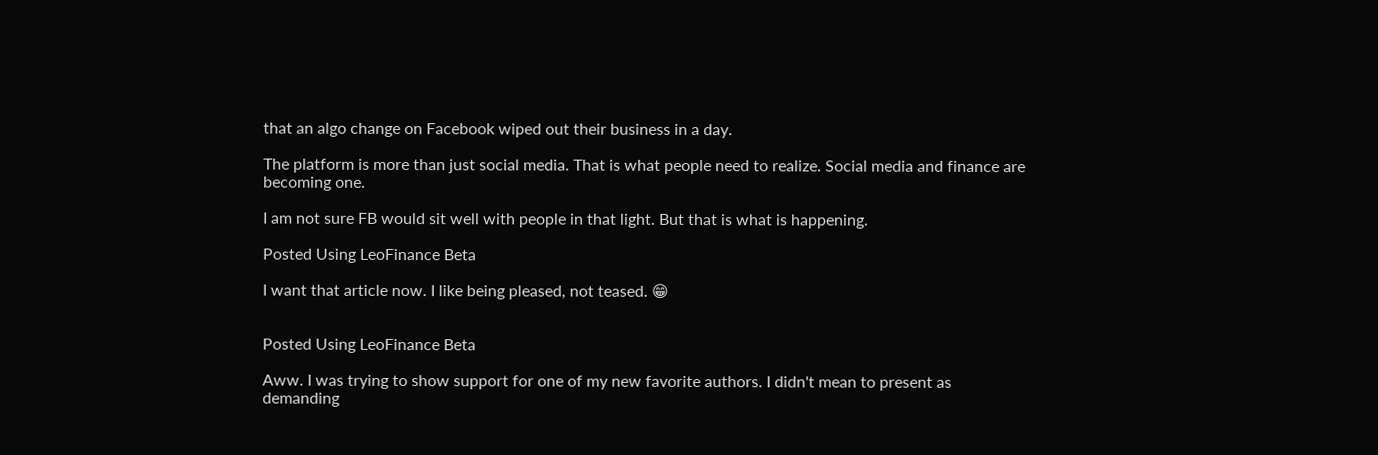that an algo change on Facebook wiped out their business in a day.

The platform is more than just social media. That is what people need to realize. Social media and finance are becoming one.

I am not sure FB would sit well with people in that light. But that is what is happening.

Posted Using LeoFinance Beta

I want that article now. I like being pleased, not teased. 😁


Posted Using LeoFinance Beta

Aww. I was trying to show support for one of my new favorite authors. I didn't mean to present as demanding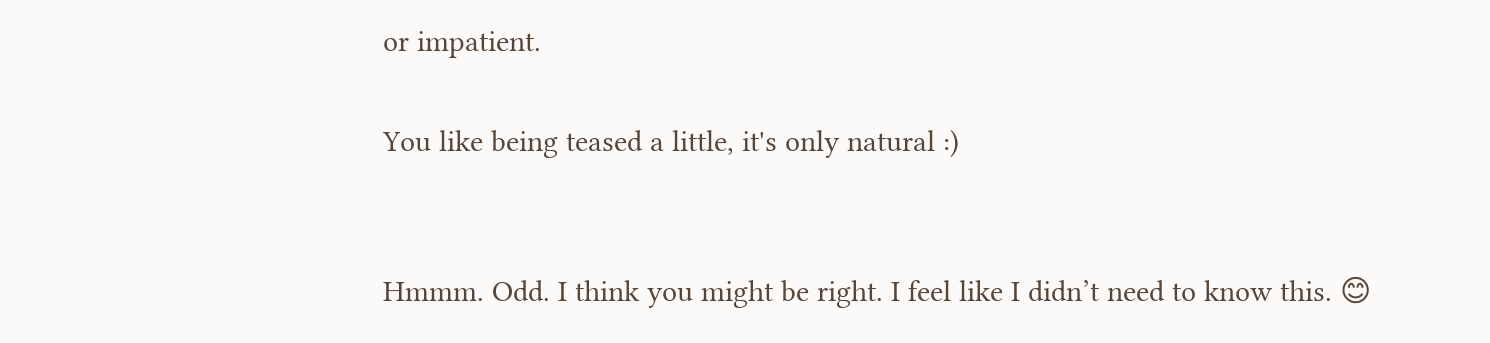or impatient.

You like being teased a little, it's only natural :)


Hmmm. Odd. I think you might be right. I feel like I didn’t need to know this. 😊